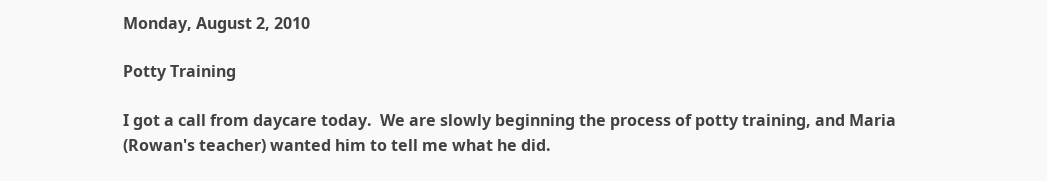Monday, August 2, 2010

Potty Training

I got a call from daycare today.  We are slowly beginning the process of potty training, and Maria (Rowan's teacher) wanted him to tell me what he did.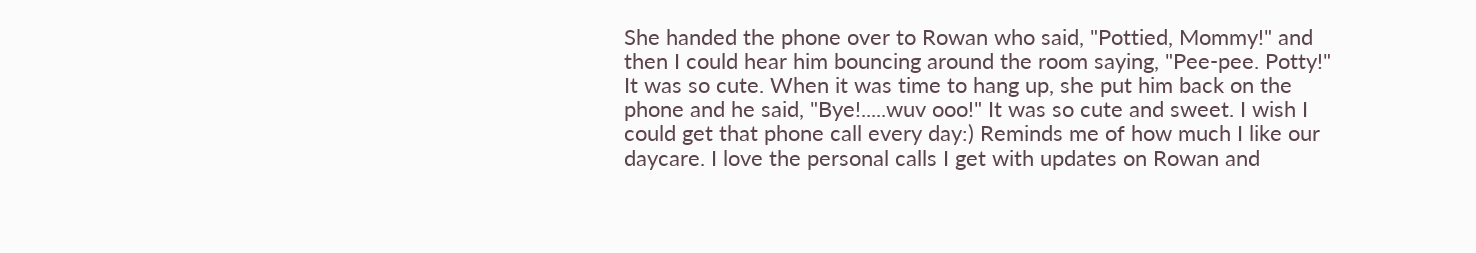She handed the phone over to Rowan who said, "Pottied, Mommy!" and then I could hear him bouncing around the room saying, "Pee-pee. Potty!" It was so cute. When it was time to hang up, she put him back on the phone and he said, "Bye!.....wuv ooo!" It was so cute and sweet. I wish I could get that phone call every day:) Reminds me of how much I like our daycare. I love the personal calls I get with updates on Rowan and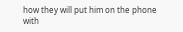how they will put him on the phone with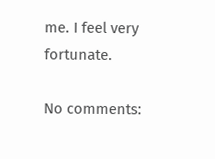me. I feel very fortunate.

No comments: